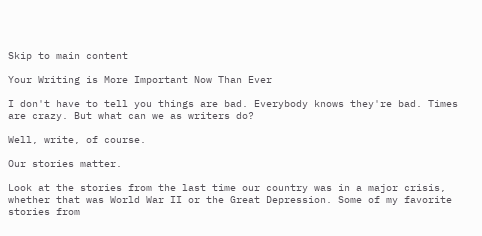Skip to main content

Your Writing is More Important Now Than Ever

I don't have to tell you things are bad. Everybody knows they're bad. Times are crazy. But what can we as writers do?

Well, write, of course.

Our stories matter.

Look at the stories from the last time our country was in a major crisis, whether that was World War II or the Great Depression. Some of my favorite stories from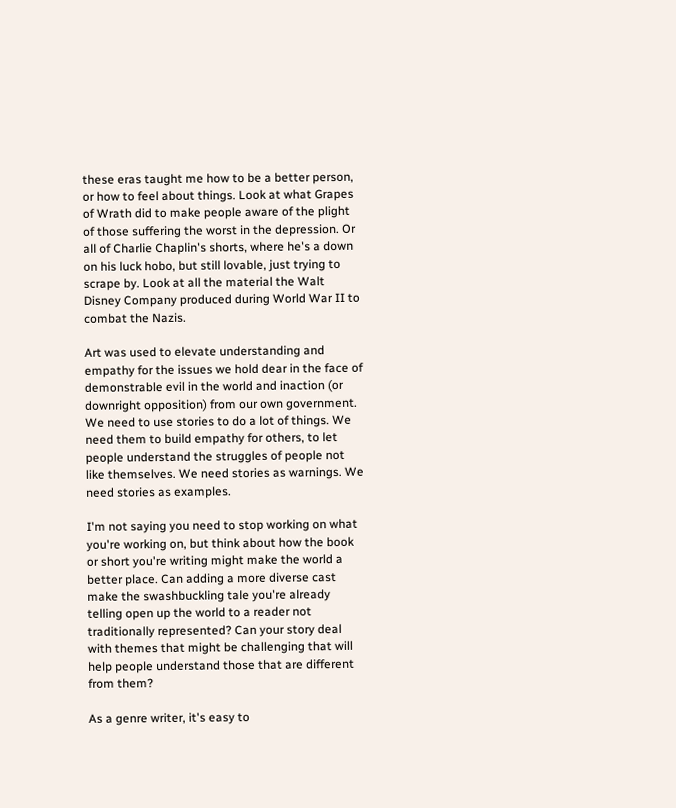these eras taught me how to be a better person, or how to feel about things. Look at what Grapes of Wrath did to make people aware of the plight of those suffering the worst in the depression. Or all of Charlie Chaplin's shorts, where he's a down on his luck hobo, but still lovable, just trying to scrape by. Look at all the material the Walt Disney Company produced during World War II to combat the Nazis.

Art was used to elevate understanding and empathy for the issues we hold dear in the face of demonstrable evil in the world and inaction (or downright opposition) from our own government. We need to use stories to do a lot of things. We need them to build empathy for others, to let people understand the struggles of people not like themselves. We need stories as warnings. We need stories as examples.

I'm not saying you need to stop working on what you're working on, but think about how the book or short you're writing might make the world a better place. Can adding a more diverse cast make the swashbuckling tale you're already telling open up the world to a reader not traditionally represented? Can your story deal with themes that might be challenging that will help people understand those that are different from them?

As a genre writer, it's easy to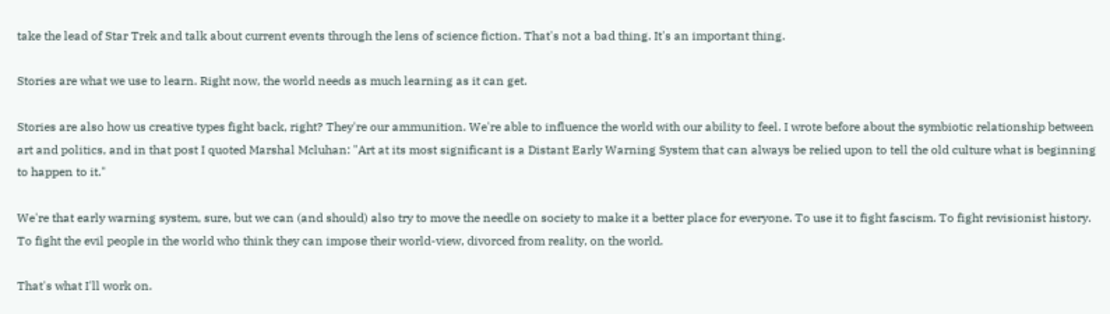take the lead of Star Trek and talk about current events through the lens of science fiction. That's not a bad thing. It's an important thing.

Stories are what we use to learn. Right now, the world needs as much learning as it can get.

Stories are also how us creative types fight back, right? They're our ammunition. We're able to influence the world with our ability to feel. I wrote before about the symbiotic relationship between art and politics, and in that post I quoted Marshal Mcluhan: "Art at its most significant is a Distant Early Warning System that can always be relied upon to tell the old culture what is beginning to happen to it."

We're that early warning system, sure, but we can (and should) also try to move the needle on society to make it a better place for everyone. To use it to fight fascism. To fight revisionist history. To fight the evil people in the world who think they can impose their world-view, divorced from reality, on the world.

That's what I'll work on.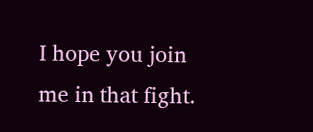I hope you join me in that fight.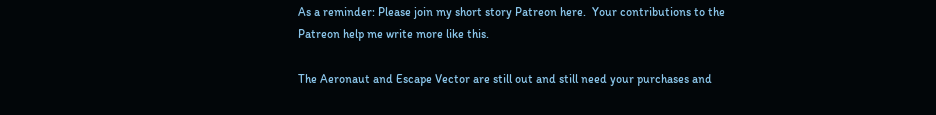As a reminder: Please join my short story Patreon here.  Your contributions to the Patreon help me write more like this.

The Aeronaut and Escape Vector are still out and still need your purchases and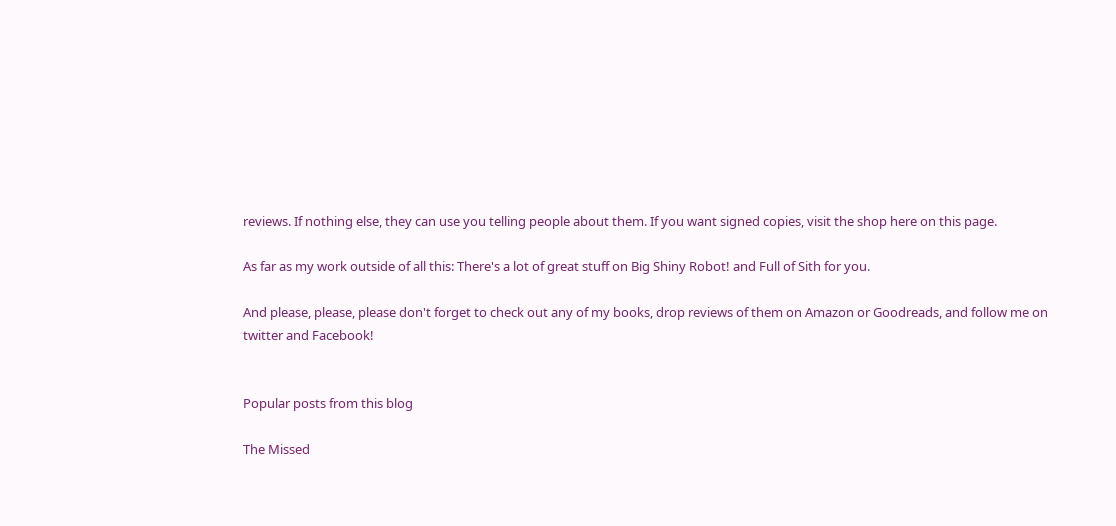reviews. If nothing else, they can use you telling people about them. If you want signed copies, visit the shop here on this page.

As far as my work outside of all this: There's a lot of great stuff on Big Shiny Robot! and Full of Sith for you.

And please, please, please don't forget to check out any of my books, drop reviews of them on Amazon or Goodreads, and follow me on twitter and Facebook!


Popular posts from this blog

The Missed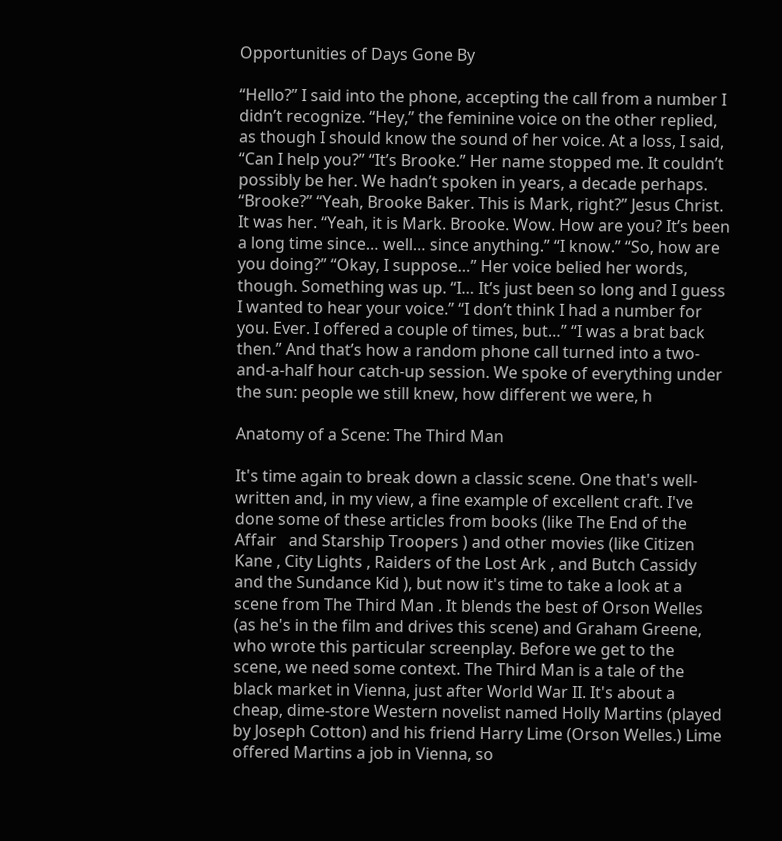Opportunities of Days Gone By

“Hello?” I said into the phone, accepting the call from a number I didn’t recognize. “Hey,” the feminine voice on the other replied, as though I should know the sound of her voice. At a loss, I said, “Can I help you?” “It’s Brooke.” Her name stopped me. It couldn’t possibly be her. We hadn’t spoken in years, a decade perhaps. “Brooke?” “Yeah, Brooke Baker. This is Mark, right?” Jesus Christ. It was her. “Yeah, it is Mark. Brooke. Wow. How are you? It’s been a long time since… well… since anything.” “I know.” “So, how are you doing?” “Okay, I suppose…” Her voice belied her words, though. Something was up. “I… It’s just been so long and I guess I wanted to hear your voice.” “I don’t think I had a number for you. Ever. I offered a couple of times, but…” “I was a brat back then.” And that’s how a random phone call turned into a two-and-a-half hour catch-up session. We spoke of everything under the sun: people we still knew, how different we were, h

Anatomy of a Scene: The Third Man

It's time again to break down a classic scene. One that's well-written and, in my view, a fine example of excellent craft. I've done some of these articles from books (like The End of the Affair   and Starship Troopers ) and other movies (like Citizen Kane , City Lights , Raiders of the Lost Ark , and Butch Cassidy and the Sundance Kid ), but now it's time to take a look at a scene from The Third Man . It blends the best of Orson Welles (as he's in the film and drives this scene) and Graham Greene, who wrote this particular screenplay. Before we get to the scene, we need some context. The Third Man is a tale of the black market in Vienna, just after World War II. It's about a cheap, dime-store Western novelist named Holly Martins (played by Joseph Cotton) and his friend Harry Lime (Orson Welles.) Lime offered Martins a job in Vienna, so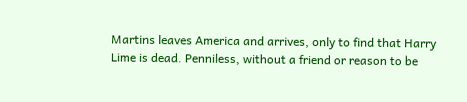Martins leaves America and arrives, only to find that Harry Lime is dead. Penniless, without a friend or reason to be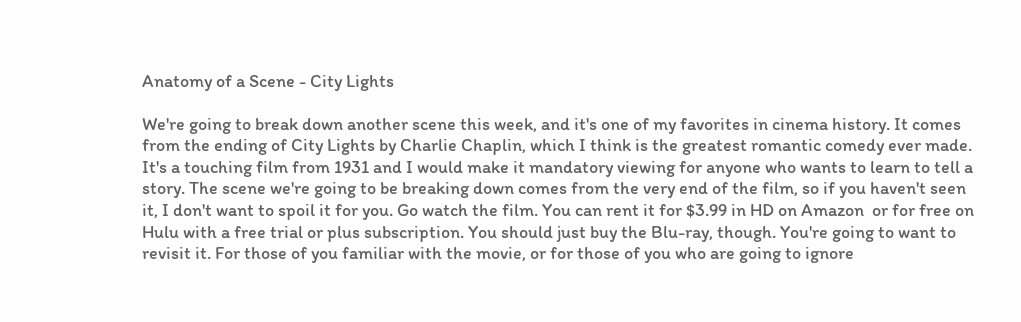Anatomy of a Scene - City Lights

We're going to break down another scene this week, and it's one of my favorites in cinema history. It comes from the ending of City Lights by Charlie Chaplin, which I think is the greatest romantic comedy ever made.  It's a touching film from 1931 and I would make it mandatory viewing for anyone who wants to learn to tell a story. The scene we're going to be breaking down comes from the very end of the film, so if you haven't seen it, I don't want to spoil it for you. Go watch the film. You can rent it for $3.99 in HD on Amazon  or for free on Hulu with a free trial or plus subscription. You should just buy the Blu-ray, though. You're going to want to revisit it. For those of you familiar with the movie, or for those of you who are going to ignore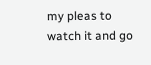my pleas to watch it and go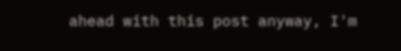ahead with this post anyway, I'm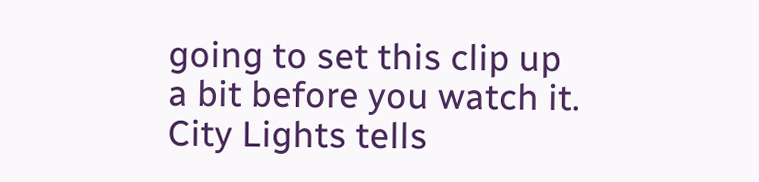going to set this clip up a bit before you watch it. City Lights tells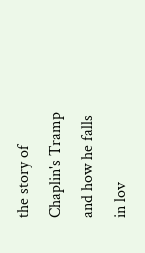the story of Chaplin's Tramp and how he falls in lov